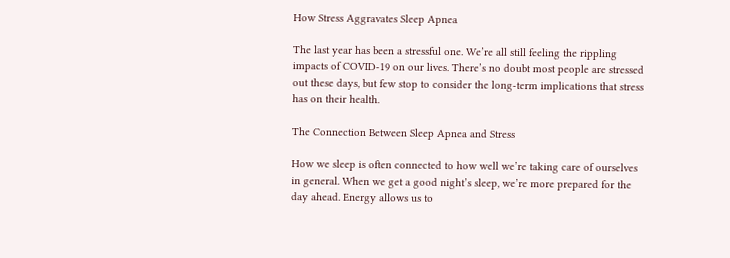How Stress Aggravates Sleep Apnea

The last year has been a stressful one. We’re all still feeling the rippling impacts of COVID-19 on our lives. There’s no doubt most people are stressed out these days, but few stop to consider the long-term implications that stress has on their health.

The Connection Between Sleep Apnea and Stress

How we sleep is often connected to how well we’re taking care of ourselves in general. When we get a good night’s sleep, we’re more prepared for the day ahead. Energy allows us to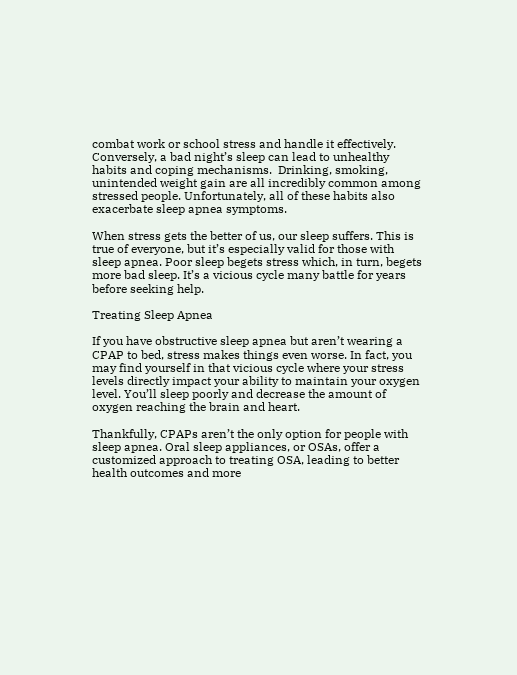combat work or school stress and handle it effectively. Conversely, a bad night’s sleep can lead to unhealthy habits and coping mechanisms.  Drinking, smoking, unintended weight gain are all incredibly common among stressed people. Unfortunately, all of these habits also exacerbate sleep apnea symptoms.

When stress gets the better of us, our sleep suffers. This is true of everyone, but it’s especially valid for those with sleep apnea. Poor sleep begets stress which, in turn, begets more bad sleep. It’s a vicious cycle many battle for years before seeking help.

Treating Sleep Apnea

If you have obstructive sleep apnea but aren’t wearing a CPAP to bed, stress makes things even worse. In fact, you may find yourself in that vicious cycle where your stress levels directly impact your ability to maintain your oxygen level. You’ll sleep poorly and decrease the amount of oxygen reaching the brain and heart.

Thankfully, CPAPs aren’t the only option for people with sleep apnea. Oral sleep appliances, or OSAs, offer a customized approach to treating OSA, leading to better health outcomes and more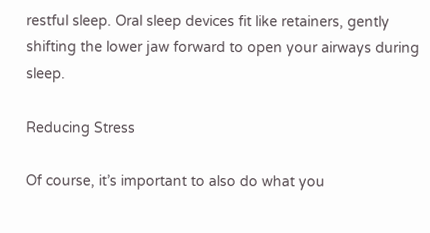restful sleep. Oral sleep devices fit like retainers, gently shifting the lower jaw forward to open your airways during sleep.

Reducing Stress

Of course, it’s important to also do what you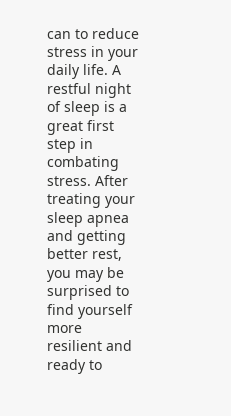can to reduce stress in your daily life. A restful night of sleep is a great first step in combating stress. After treating your sleep apnea and getting better rest, you may be surprised to find yourself more resilient and ready to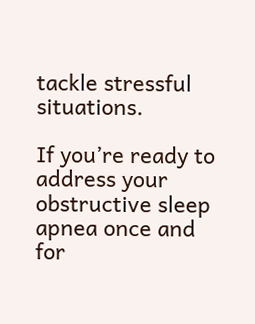tackle stressful situations.

If you’re ready to address your obstructive sleep apnea once and for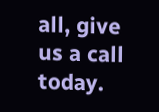all, give us a call today.